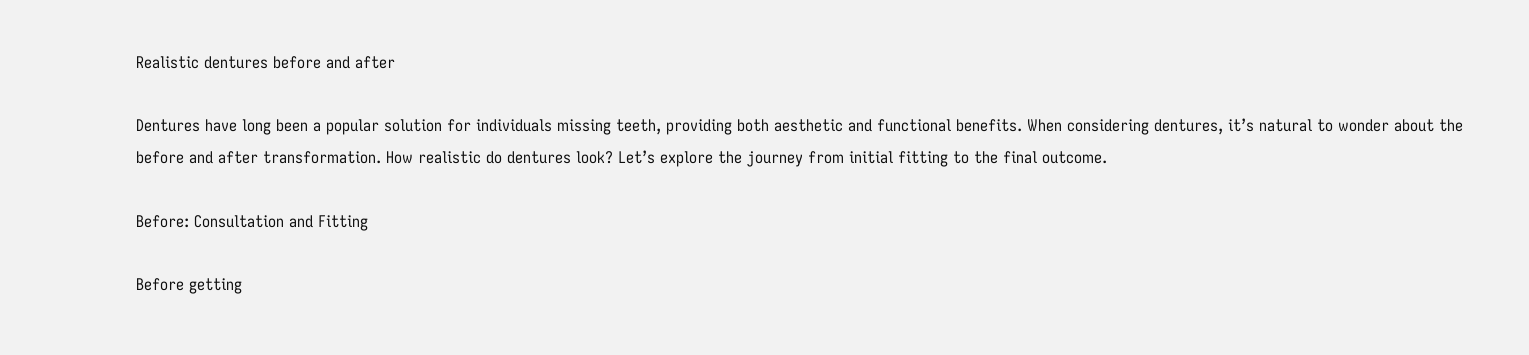Realistic dentures before and after

Dentures have long been a popular solution for individuals missing teeth, providing both aesthetic and functional benefits. When considering dentures, it’s natural to wonder about the before and after transformation. How realistic do dentures look? Let’s explore the journey from initial fitting to the final outcome.

Before: Consultation and Fitting

Before getting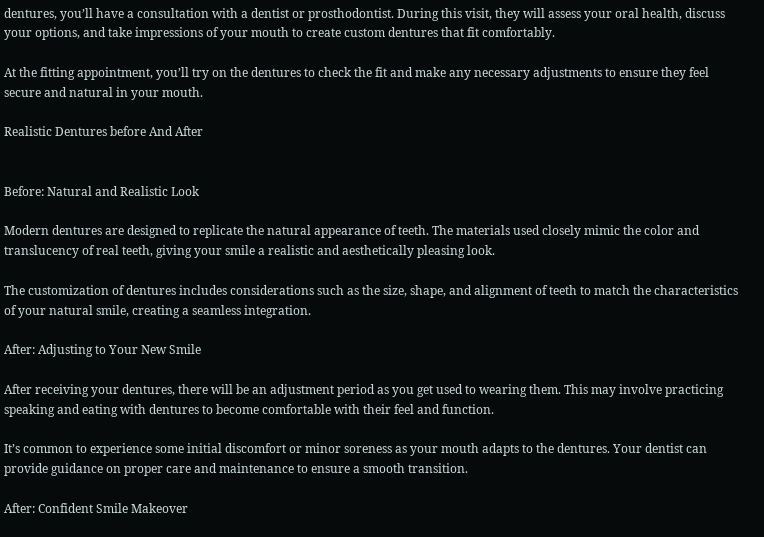dentures, you’ll have a consultation with a dentist or prosthodontist. During this visit, they will assess your oral health, discuss your options, and take impressions of your mouth to create custom dentures that fit comfortably.

At the fitting appointment, you’ll try on the dentures to check the fit and make any necessary adjustments to ensure they feel secure and natural in your mouth.

Realistic Dentures before And After


Before: Natural and Realistic Look

Modern dentures are designed to replicate the natural appearance of teeth. The materials used closely mimic the color and translucency of real teeth, giving your smile a realistic and aesthetically pleasing look.

The customization of dentures includes considerations such as the size, shape, and alignment of teeth to match the characteristics of your natural smile, creating a seamless integration.

After: Adjusting to Your New Smile

After receiving your dentures, there will be an adjustment period as you get used to wearing them. This may involve practicing speaking and eating with dentures to become comfortable with their feel and function.

It’s common to experience some initial discomfort or minor soreness as your mouth adapts to the dentures. Your dentist can provide guidance on proper care and maintenance to ensure a smooth transition.

After: Confident Smile Makeover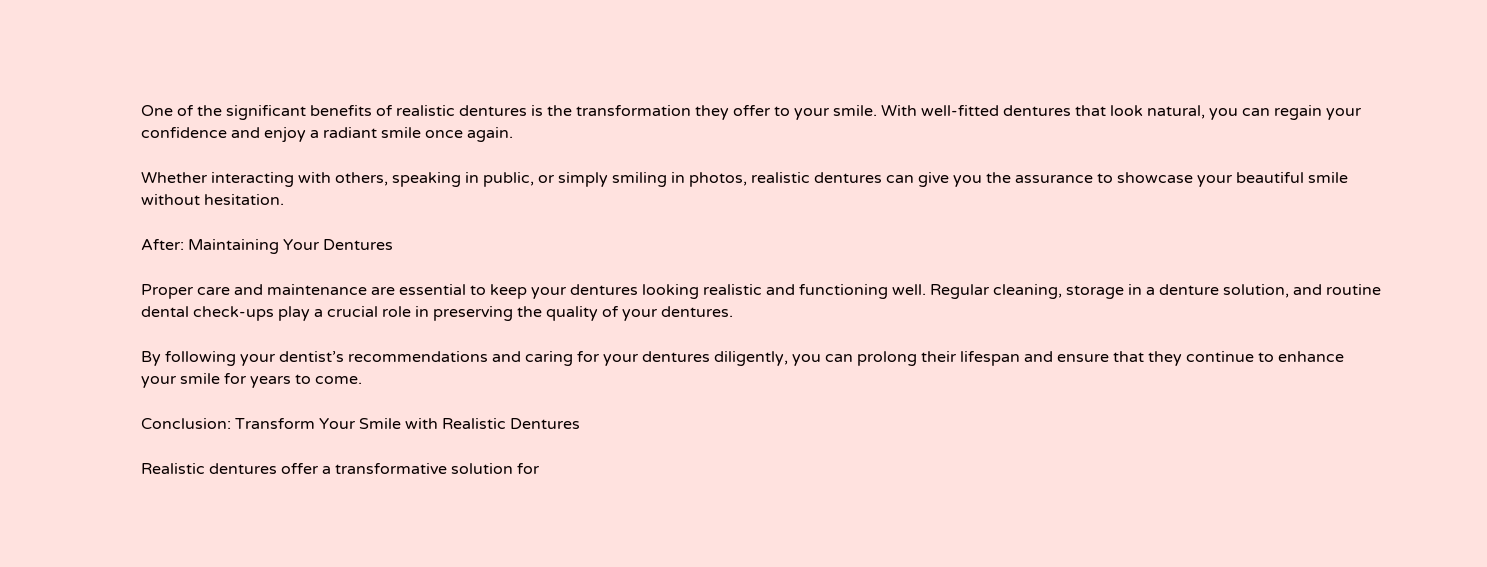One of the significant benefits of realistic dentures is the transformation they offer to your smile. With well-fitted dentures that look natural, you can regain your confidence and enjoy a radiant smile once again.

Whether interacting with others, speaking in public, or simply smiling in photos, realistic dentures can give you the assurance to showcase your beautiful smile without hesitation.

After: Maintaining Your Dentures

Proper care and maintenance are essential to keep your dentures looking realistic and functioning well. Regular cleaning, storage in a denture solution, and routine dental check-ups play a crucial role in preserving the quality of your dentures.

By following your dentist’s recommendations and caring for your dentures diligently, you can prolong their lifespan and ensure that they continue to enhance your smile for years to come.

Conclusion: Transform Your Smile with Realistic Dentures

Realistic dentures offer a transformative solution for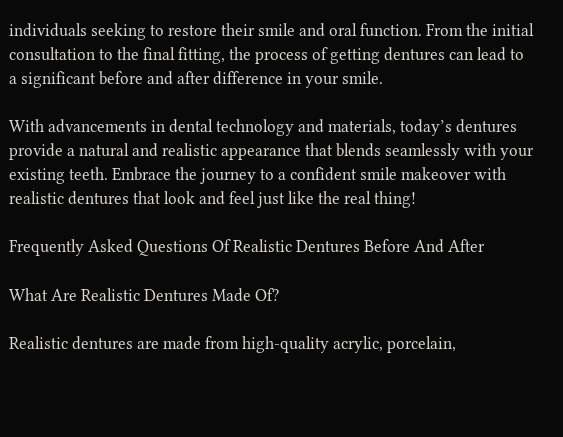individuals seeking to restore their smile and oral function. From the initial consultation to the final fitting, the process of getting dentures can lead to a significant before and after difference in your smile.

With advancements in dental technology and materials, today’s dentures provide a natural and realistic appearance that blends seamlessly with your existing teeth. Embrace the journey to a confident smile makeover with realistic dentures that look and feel just like the real thing!

Frequently Asked Questions Of Realistic Dentures Before And After

What Are Realistic Dentures Made Of?

Realistic dentures are made from high-quality acrylic, porcelain,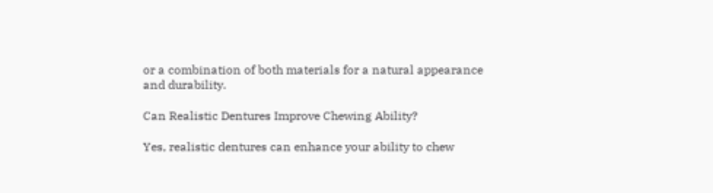or a combination of both materials for a natural appearance and durability.

Can Realistic Dentures Improve Chewing Ability?

Yes, realistic dentures can enhance your ability to chew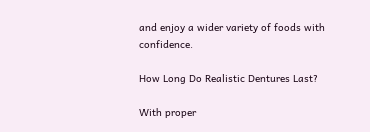and enjoy a wider variety of foods with confidence.

How Long Do Realistic Dentures Last?

With proper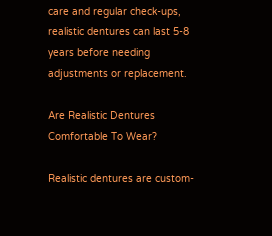care and regular check-ups, realistic dentures can last 5-8 years before needing adjustments or replacement.

Are Realistic Dentures Comfortable To Wear?

Realistic dentures are custom-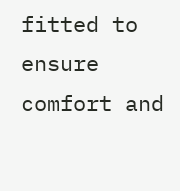fitted to ensure comfort and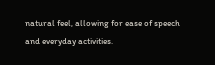natural feel, allowing for ease of speech and everyday activities.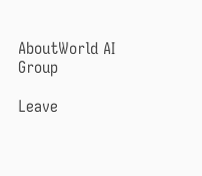AboutWorld AI Group

Leave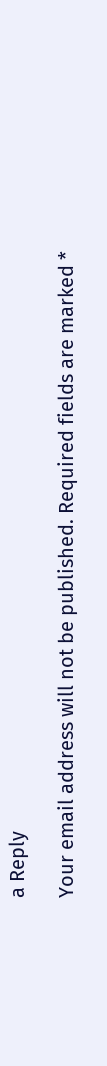a Reply

Your email address will not be published. Required fields are marked *